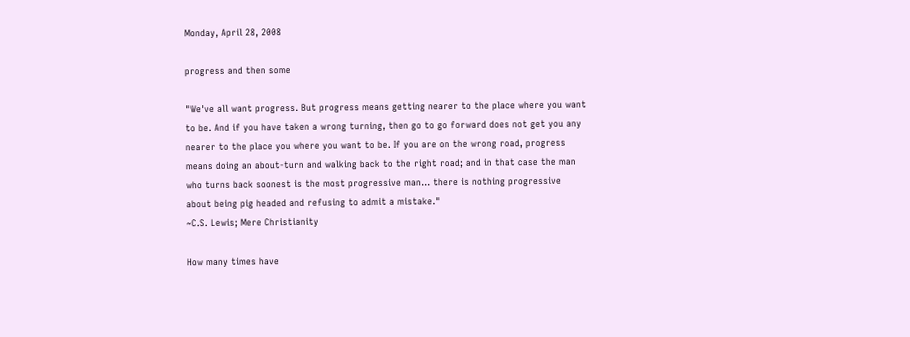Monday, April 28, 2008

progress and then some

"We've all want progress. But progress means getting nearer to the place where you want to be. And if you have taken a wrong turning, then go to go forward does not get you any nearer to the place you where you want to be. If you are on the wrong road, progress means doing an about-turn and walking back to the right road; and in that case the man who turns back soonest is the most progressive man... there is nothing progressive about being pig headed and refusing to admit a mistake."
~C.S. Lewis; Mere Christianity

How many times have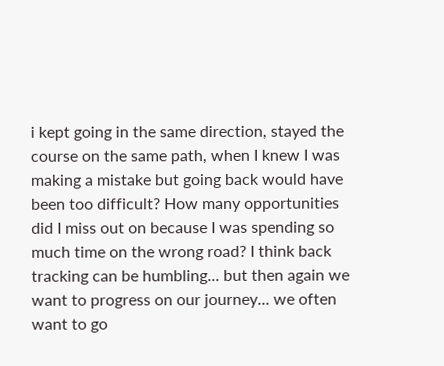i kept going in the same direction, stayed the course on the same path, when I knew I was making a mistake but going back would have been too difficult? How many opportunities did I miss out on because I was spending so much time on the wrong road? I think back tracking can be humbling... but then again we want to progress on our journey... we often want to go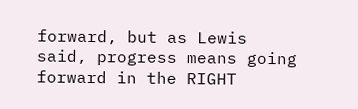forward, but as Lewis said, progress means going forward in the RIGHT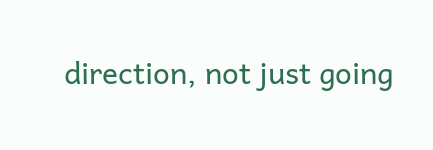direction, not just going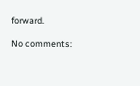forward.

No comments: